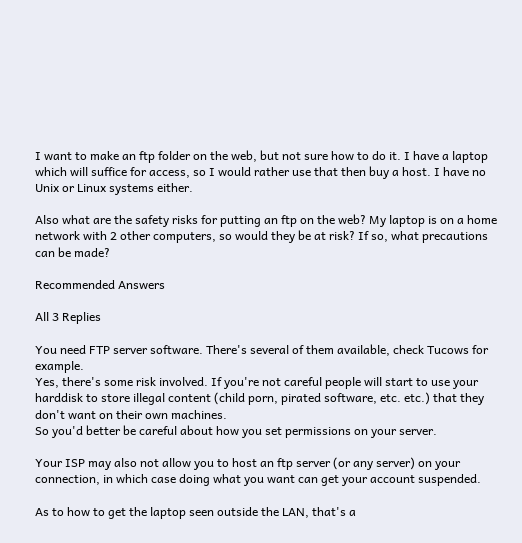I want to make an ftp folder on the web, but not sure how to do it. I have a laptop which will suffice for access, so I would rather use that then buy a host. I have no Unix or Linux systems either.

Also what are the safety risks for putting an ftp on the web? My laptop is on a home network with 2 other computers, so would they be at risk? If so, what precautions can be made?

Recommended Answers

All 3 Replies

You need FTP server software. There's several of them available, check Tucows for example.
Yes, there's some risk involved. If you're not careful people will start to use your harddisk to store illegal content (child porn, pirated software, etc. etc.) that they don't want on their own machines.
So you'd better be careful about how you set permissions on your server.

Your ISP may also not allow you to host an ftp server (or any server) on your connection, in which case doing what you want can get your account suspended.

As to how to get the laptop seen outside the LAN, that's a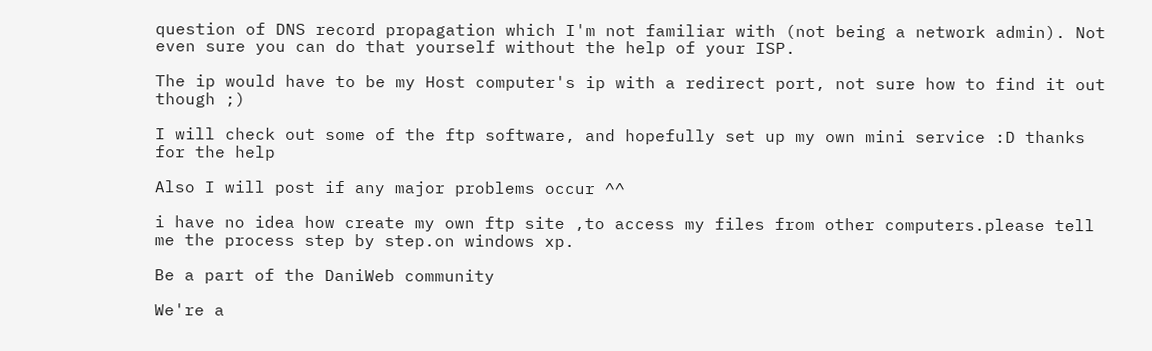question of DNS record propagation which I'm not familiar with (not being a network admin). Not even sure you can do that yourself without the help of your ISP.

The ip would have to be my Host computer's ip with a redirect port, not sure how to find it out though ;)

I will check out some of the ftp software, and hopefully set up my own mini service :D thanks for the help

Also I will post if any major problems occur ^^

i have no idea how create my own ftp site ,to access my files from other computers.please tell me the process step by step.on windows xp.

Be a part of the DaniWeb community

We're a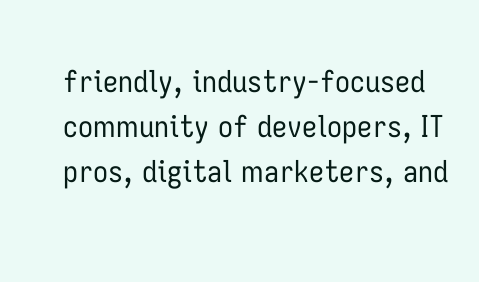friendly, industry-focused community of developers, IT pros, digital marketers, and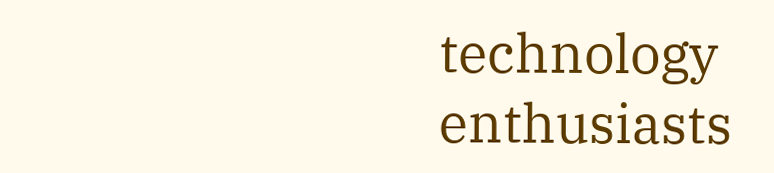technology enthusiasts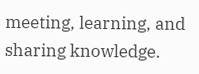meeting, learning, and sharing knowledge.